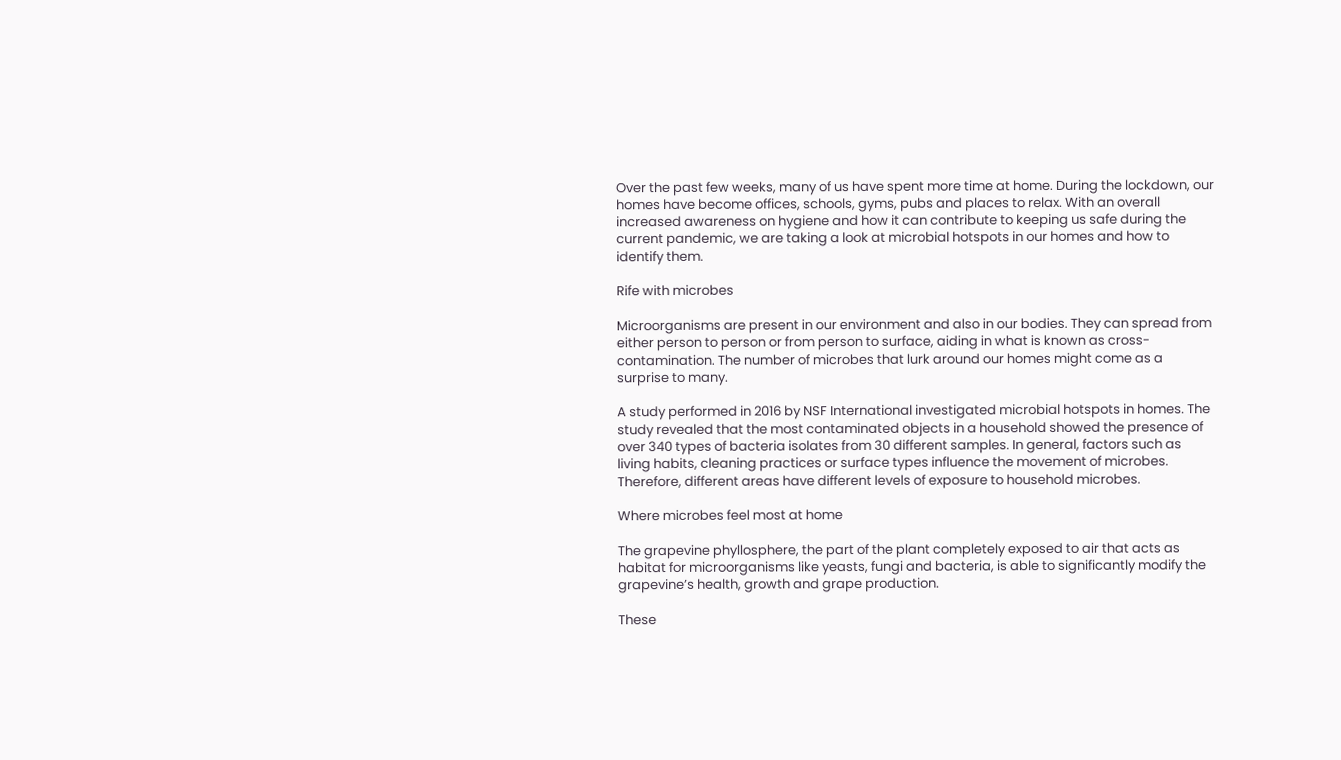Over the past few weeks, many of us have spent more time at home. During the lockdown, our homes have become offices, schools, gyms, pubs and places to relax. With an overall increased awareness on hygiene and how it can contribute to keeping us safe during the current pandemic, we are taking a look at microbial hotspots in our homes and how to identify them.

Rife with microbes

Microorganisms are present in our environment and also in our bodies. They can spread from either person to person or from person to surface, aiding in what is known as cross-contamination. The number of microbes that lurk around our homes might come as a surprise to many.

A study performed in 2016 by NSF International investigated microbial hotspots in homes. The study revealed that the most contaminated objects in a household showed the presence of over 340 types of bacteria isolates from 30 different samples. In general, factors such as living habits, cleaning practices or surface types influence the movement of microbes. Therefore, different areas have different levels of exposure to household microbes.

Where microbes feel most at home

The grapevine phyllosphere, the part of the plant completely exposed to air that acts as habitat for microorganisms like yeasts, fungi and bacteria, is able to significantly modify the grapevine’s health, growth and grape production.

These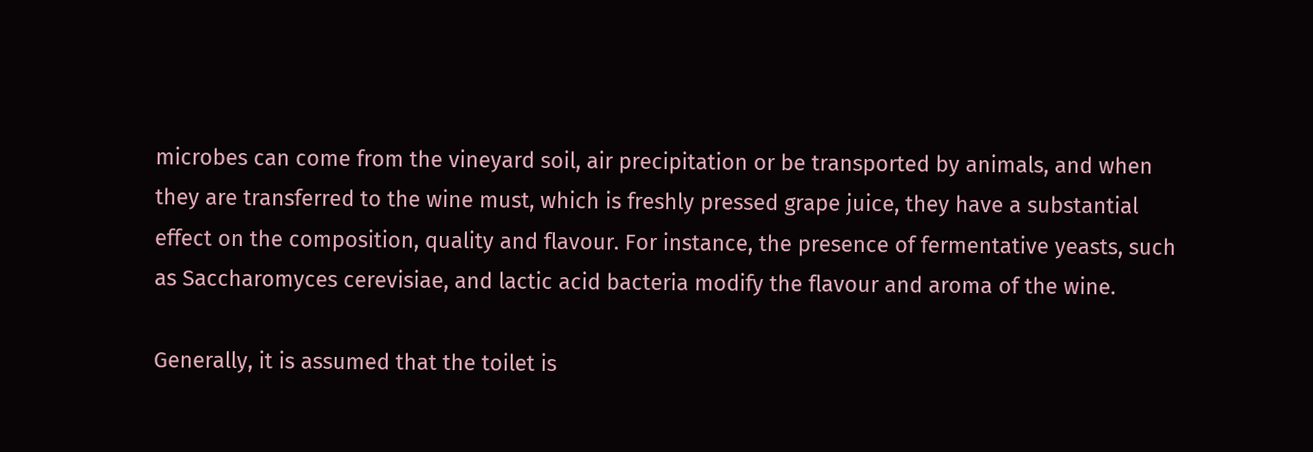microbes can come from the vineyard soil, air precipitation or be transported by animals, and when they are transferred to the wine must, which is freshly pressed grape juice, they have a substantial effect on the composition, quality and flavour. For instance, the presence of fermentative yeasts, such as Saccharomyces cerevisiae, and lactic acid bacteria modify the flavour and aroma of the wine.

Generally, it is assumed that the toilet is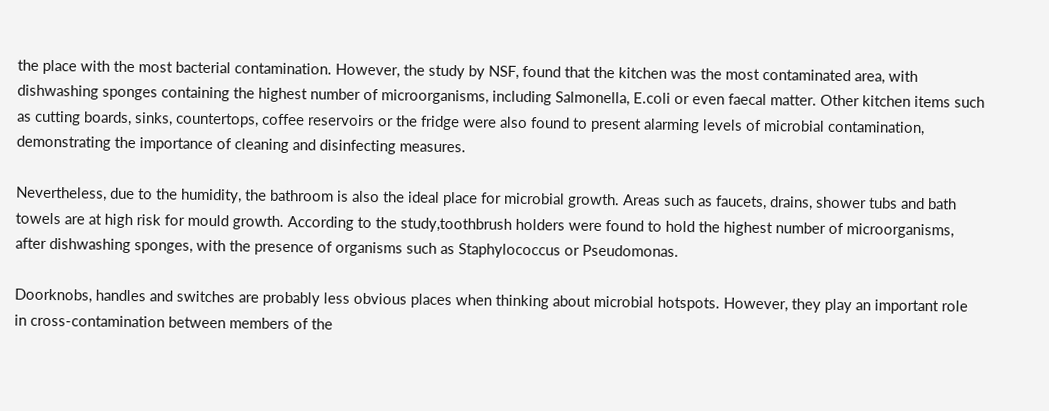the place with the most bacterial contamination. However, the study by NSF, found that the kitchen was the most contaminated area, with dishwashing sponges containing the highest number of microorganisms, including Salmonella, E.coli or even faecal matter. Other kitchen items such as cutting boards, sinks, countertops, coffee reservoirs or the fridge were also found to present alarming levels of microbial contamination, demonstrating the importance of cleaning and disinfecting measures.

Nevertheless, due to the humidity, the bathroom is also the ideal place for microbial growth. Areas such as faucets, drains, shower tubs and bath towels are at high risk for mould growth. According to the study,toothbrush holders were found to hold the highest number of microorganisms, after dishwashing sponges, with the presence of organisms such as Staphylococcus or Pseudomonas.

Doorknobs, handles and switches are probably less obvious places when thinking about microbial hotspots. However, they play an important role in cross-contamination between members of the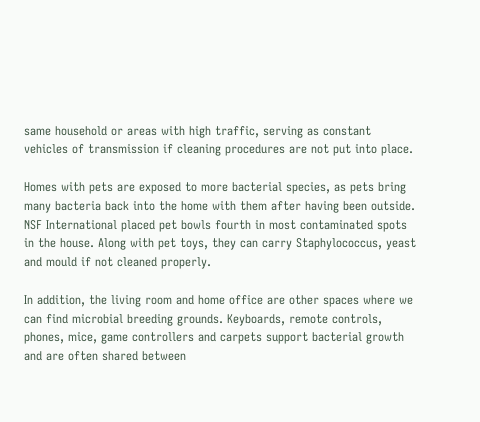same household or areas with high traffic, serving as constant vehicles of transmission if cleaning procedures are not put into place.

Homes with pets are exposed to more bacterial species, as pets bring many bacteria back into the home with them after having been outside. NSF International placed pet bowls fourth in most contaminated spots in the house. Along with pet toys, they can carry Staphylococcus, yeast and mould if not cleaned properly.

In addition, the living room and home office are other spaces where we can find microbial breeding grounds. Keyboards, remote controls, phones, mice, game controllers and carpets support bacterial growth and are often shared between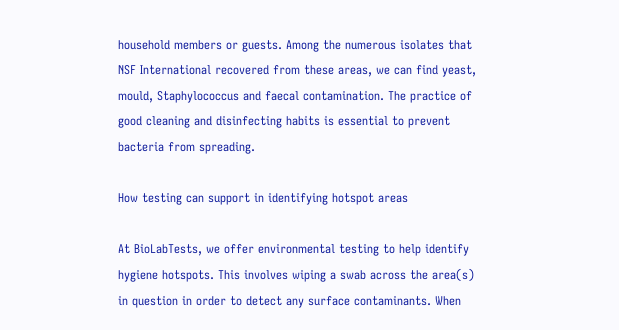household members or guests. Among the numerous isolates that NSF International recovered from these areas, we can find yeast, mould, Staphylococcus and faecal contamination. The practice of good cleaning and disinfecting habits is essential to prevent bacteria from spreading.

How testing can support in identifying hotspot areas

At BioLabTests, we offer environmental testing to help identify hygiene hotspots. This involves wiping a swab across the area(s) in question in order to detect any surface contaminants. When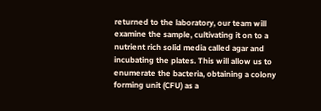returned to the laboratory, our team will examine the sample, cultivating it on to a nutrient rich solid media called agar and incubating the plates. This will allow us to enumerate the bacteria, obtaining a colony forming unit (CFU) as a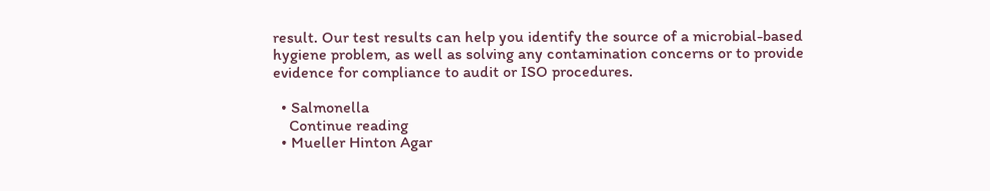result. Our test results can help you identify the source of a microbial-based hygiene problem, as well as solving any contamination concerns or to provide evidence for compliance to audit or ISO procedures.

  • Salmonella
    Continue reading
  • Mueller Hinton Agar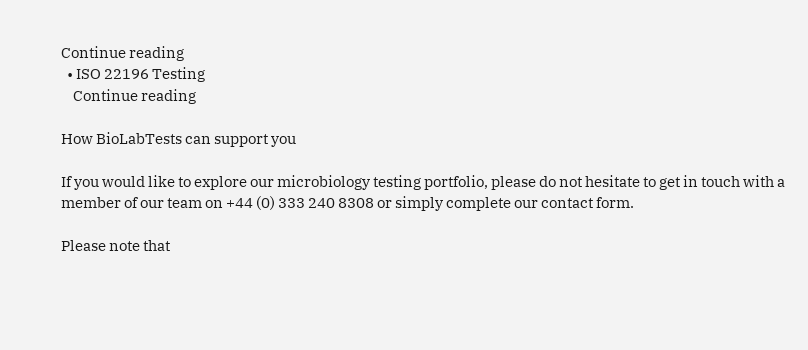Continue reading
  • ISO 22196 Testing
    Continue reading

How BioLabTests can support you

If you would like to explore our microbiology testing portfolio, please do not hesitate to get in touch with a member of our team on +44 (0) 333 240 8308 or simply complete our contact form.

Please note that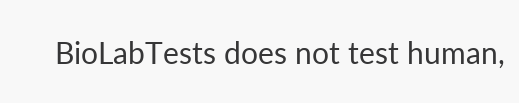BioLabTests does not test human,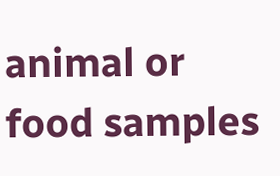animal or food samples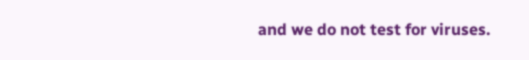and we do not test for viruses.